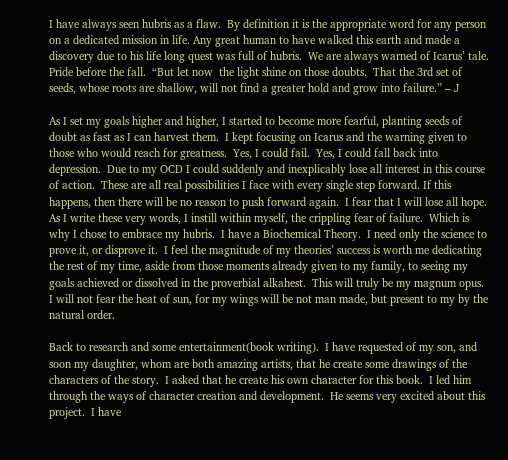I have always seen hubris as a flaw.  By definition it is the appropriate word for any person on a dedicated mission in life. Any great human to have walked this earth and made a discovery due to his life long quest was full of hubris.  We are always warned of Icarus’ tale.  Pride before the fall.  “But let now  the light shine on those doubts.  That the 3rd set of seeds, whose roots are shallow, will not find a greater hold and grow into failure.” – J

As I set my goals higher and higher, I started to become more fearful, planting seeds of doubt as fast as I can harvest them.  I kept focusing on Icarus and the warning given to those who would reach for greatness.  Yes, I could fail.  Yes, I could fall back into depression.  Due to my OCD I could suddenly and inexplicably lose all interest in this course of action.  These are all real possibilities I face with every single step forward. If this happens, then there will be no reason to push forward again.  I fear that I will lose all hope.  As I write these very words, I instill within myself, the crippling fear of failure.  Which is why I chose to embrace my hubris.  I have a Biochemical Theory.  I need only the science to prove it, or disprove it.  I feel the magnitude of my theories’ success is worth me dedicating the rest of my time, aside from those moments already given to my family, to seeing my goals achieved or dissolved in the proverbial alkahest.  This will truly be my magnum opus.  I will not fear the heat of sun, for my wings will be not man made, but present to my by the natural order.

Back to research and some entertainment(book writing).  I have requested of my son, and soon my daughter, whom are both amazing artists, that he create some drawings of the characters of the story.  I asked that he create his own character for this book.  I led him through the ways of character creation and development.  He seems very excited about this project.  I have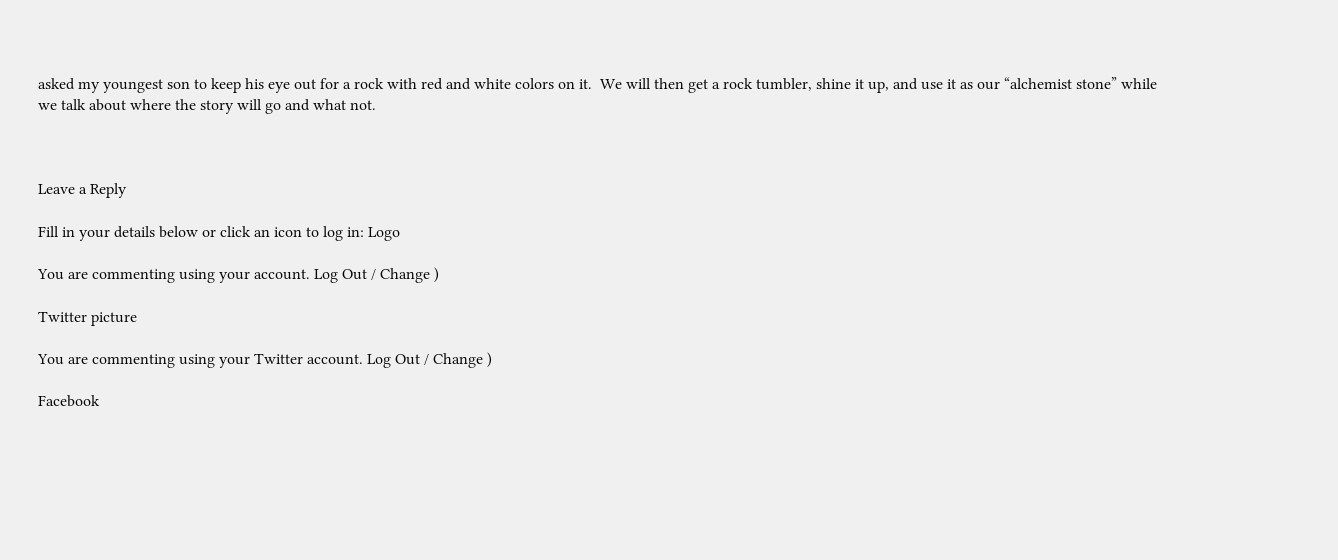asked my youngest son to keep his eye out for a rock with red and white colors on it.  We will then get a rock tumbler, shine it up, and use it as our “alchemist stone” while we talk about where the story will go and what not.



Leave a Reply

Fill in your details below or click an icon to log in: Logo

You are commenting using your account. Log Out / Change )

Twitter picture

You are commenting using your Twitter account. Log Out / Change )

Facebook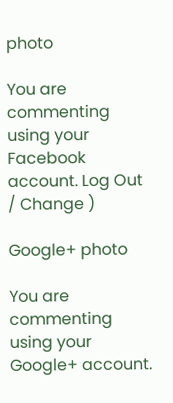photo

You are commenting using your Facebook account. Log Out / Change )

Google+ photo

You are commenting using your Google+ account.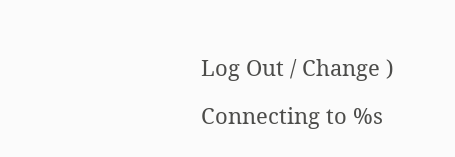Log Out / Change )

Connecting to %s